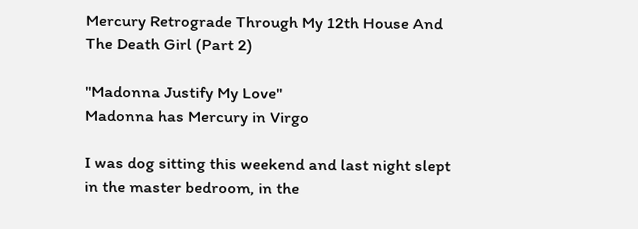Mercury Retrograde Through My 12th House And The Death Girl (Part 2)

"Madonna Justify My Love"
Madonna has Mercury in Virgo

I was dog sitting this weekend and last night slept in the master bedroom, in the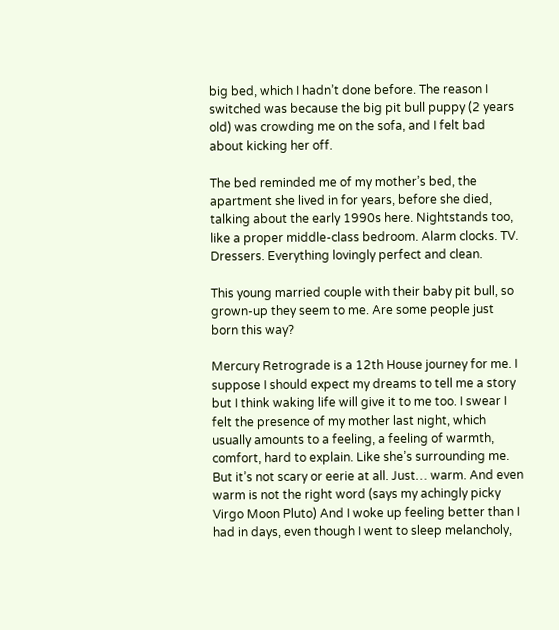big bed, which I hadn’t done before. The reason I switched was because the big pit bull puppy (2 years old) was crowding me on the sofa, and I felt bad about kicking her off.

The bed reminded me of my mother’s bed, the apartment she lived in for years, before she died, talking about the early 1990s here. Nightstands too, like a proper middle-class bedroom. Alarm clocks. TV. Dressers. Everything lovingly perfect and clean.

This young married couple with their baby pit bull, so grown-up they seem to me. Are some people just born this way?

Mercury Retrograde is a 12th House journey for me. I suppose I should expect my dreams to tell me a story but I think waking life will give it to me too. I swear I felt the presence of my mother last night, which usually amounts to a feeling, a feeling of warmth, comfort, hard to explain. Like she’s surrounding me. But it’s not scary or eerie at all. Just… warm. And even warm is not the right word (says my achingly picky Virgo Moon Pluto) And I woke up feeling better than I had in days, even though I went to sleep melancholy,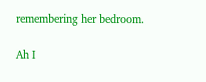remembering her bedroom.

Ah I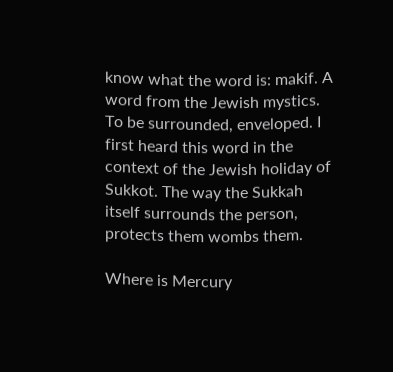know what the word is: makif. A word from the Jewish mystics. To be surrounded, enveloped. I first heard this word in the context of the Jewish holiday of Sukkot. The way the Sukkah itself surrounds the person, protects them wombs them.

Where is Mercury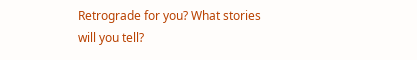Retrograde for you? What stories will you tell?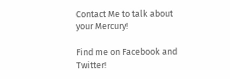Contact Me to talk about your Mercury!

Find me on Facebook and Twitter!